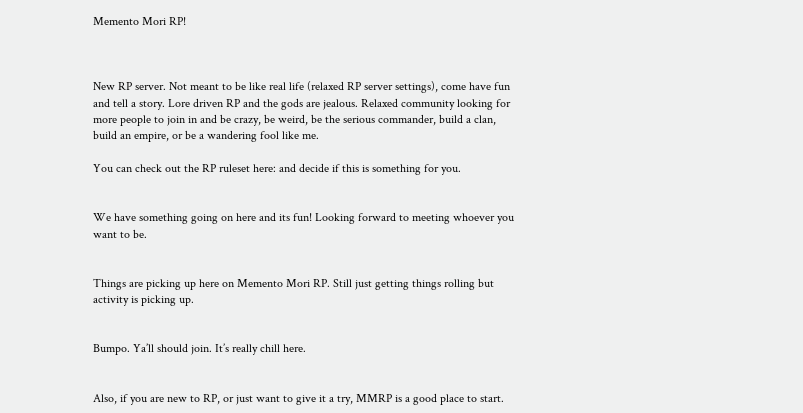Memento Mori RP!



New RP server. Not meant to be like real life (relaxed RP server settings), come have fun and tell a story. Lore driven RP and the gods are jealous. Relaxed community looking for more people to join in and be crazy, be weird, be the serious commander, build a clan, build an empire, or be a wandering fool like me.

You can check out the RP ruleset here: and decide if this is something for you.


We have something going on here and its fun! Looking forward to meeting whoever you want to be.


Things are picking up here on Memento Mori RP. Still just getting things rolling but activity is picking up.


Bumpo. Ya’ll should join. It’s really chill here.


Also, if you are new to RP, or just want to give it a try, MMRP is a good place to start.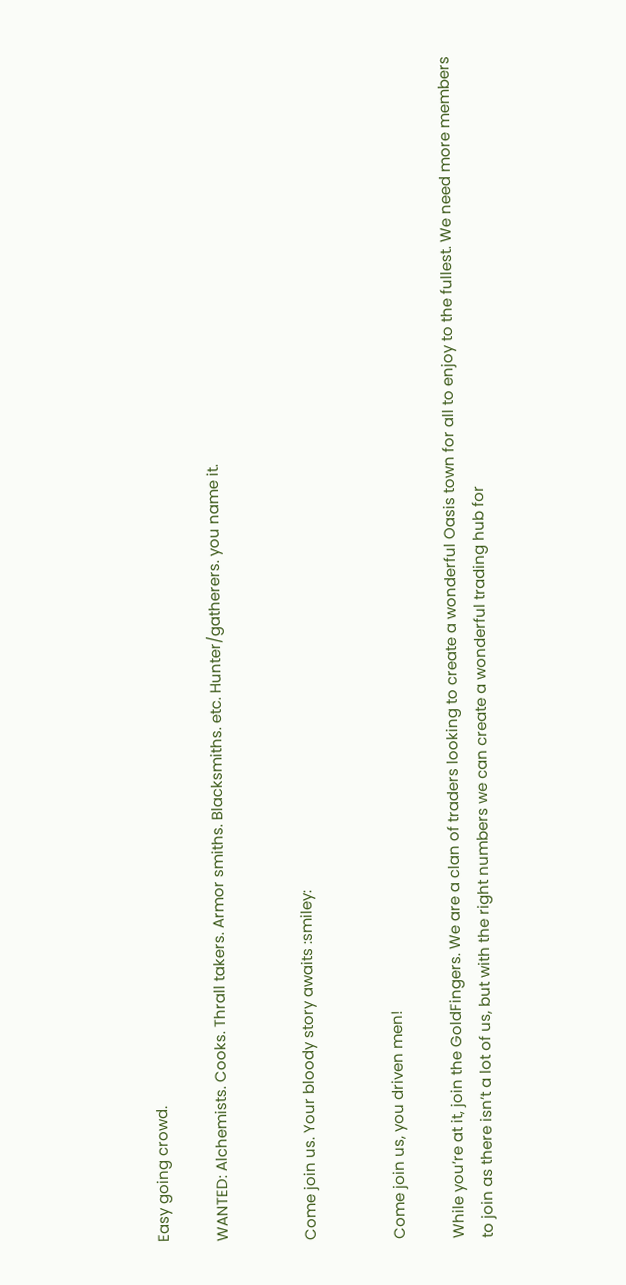Easy going crowd.

WANTED: Alchemists. Cooks. Thrall takers. Armor smiths. Blacksmiths. etc. Hunter/gatherers. you name it.


Come join us. Your bloody story awaits :smiley:


Come join us, you driven men!

While you’re at it, join the GoldFingers. We are a clan of traders looking to create a wonderful Oasis town for all to enjoy to the fullest. We need more members to join as there isn’t a lot of us, but with the right numbers we can create a wonderful trading hub for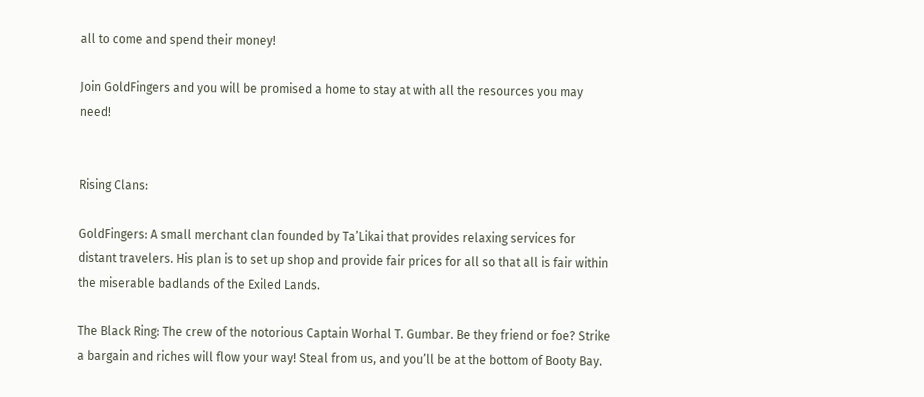all to come and spend their money!

Join GoldFingers and you will be promised a home to stay at with all the resources you may need!


Rising Clans:

GoldFingers: A small merchant clan founded by Ta’Likai that provides relaxing services for distant travelers. His plan is to set up shop and provide fair prices for all so that all is fair within the miserable badlands of the Exiled Lands.

The Black Ring: The crew of the notorious Captain Worhal T. Gumbar. Be they friend or foe? Strike a bargain and riches will flow your way! Steal from us, and you’ll be at the bottom of Booty Bay.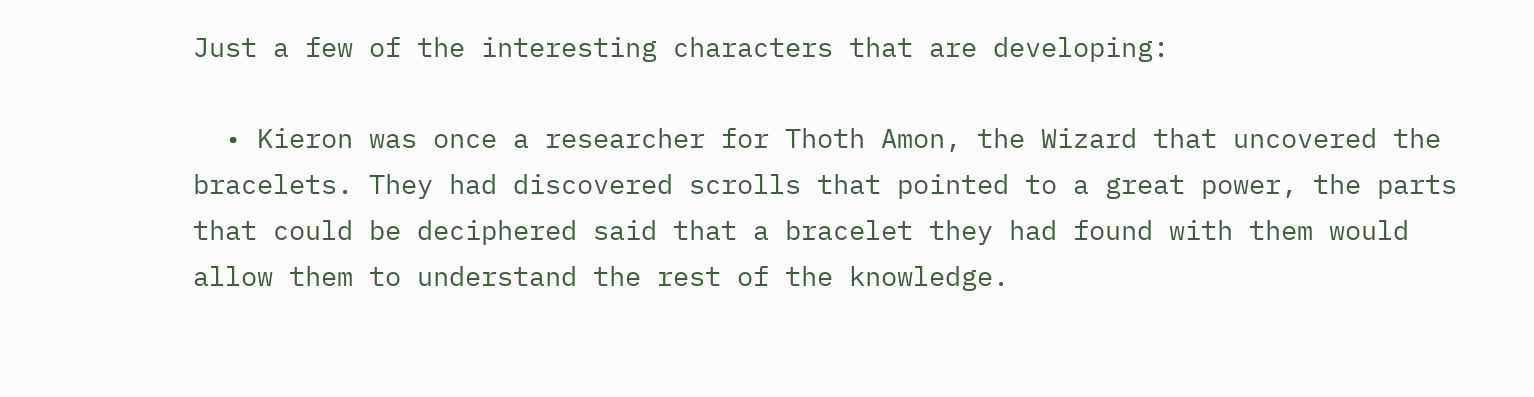Just a few of the interesting characters that are developing:

  • Kieron was once a researcher for Thoth Amon, the Wizard that uncovered the bracelets. They had discovered scrolls that pointed to a great power, the parts that could be deciphered said that a bracelet they had found with them would allow them to understand the rest of the knowledge.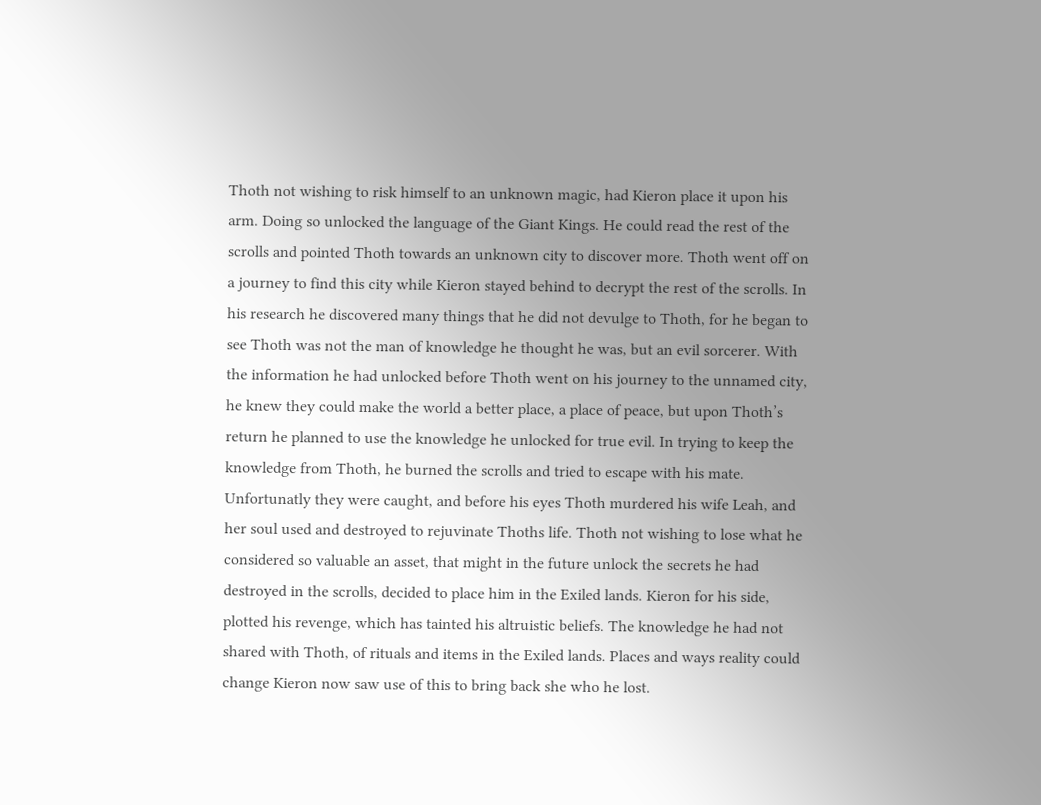Thoth not wishing to risk himself to an unknown magic, had Kieron place it upon his arm. Doing so unlocked the language of the Giant Kings. He could read the rest of the scrolls and pointed Thoth towards an unknown city to discover more. Thoth went off on a journey to find this city while Kieron stayed behind to decrypt the rest of the scrolls. In his research he discovered many things that he did not devulge to Thoth, for he began to see Thoth was not the man of knowledge he thought he was, but an evil sorcerer. With the information he had unlocked before Thoth went on his journey to the unnamed city, he knew they could make the world a better place, a place of peace, but upon Thoth’s return he planned to use the knowledge he unlocked for true evil. In trying to keep the knowledge from Thoth, he burned the scrolls and tried to escape with his mate. Unfortunatly they were caught, and before his eyes Thoth murdered his wife Leah, and her soul used and destroyed to rejuvinate Thoths life. Thoth not wishing to lose what he considered so valuable an asset, that might in the future unlock the secrets he had destroyed in the scrolls, decided to place him in the Exiled lands. Kieron for his side, plotted his revenge, which has tainted his altruistic beliefs. The knowledge he had not shared with Thoth, of rituals and items in the Exiled lands. Places and ways reality could change Kieron now saw use of this to bring back she who he lost.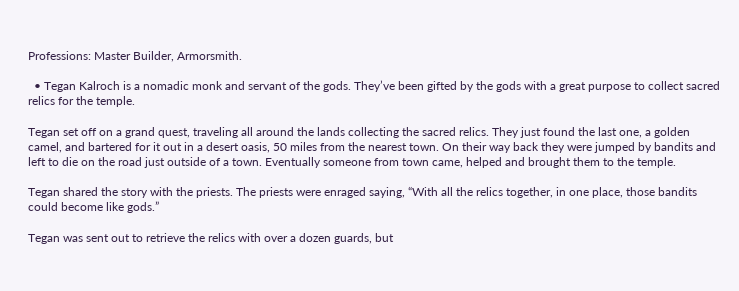Professions: Master Builder, Armorsmith.

  • Tegan Kalroch is a nomadic monk and servant of the gods. They’ve been gifted by the gods with a great purpose to collect sacred relics for the temple.

Tegan set off on a grand quest, traveling all around the lands collecting the sacred relics. They just found the last one, a golden camel, and bartered for it out in a desert oasis, 50 miles from the nearest town. On their way back they were jumped by bandits and left to die on the road just outside of a town. Eventually someone from town came, helped and brought them to the temple.

Tegan shared the story with the priests. The priests were enraged saying, “With all the relics together, in one place, those bandits could become like gods.”

Tegan was sent out to retrieve the relics with over a dozen guards, but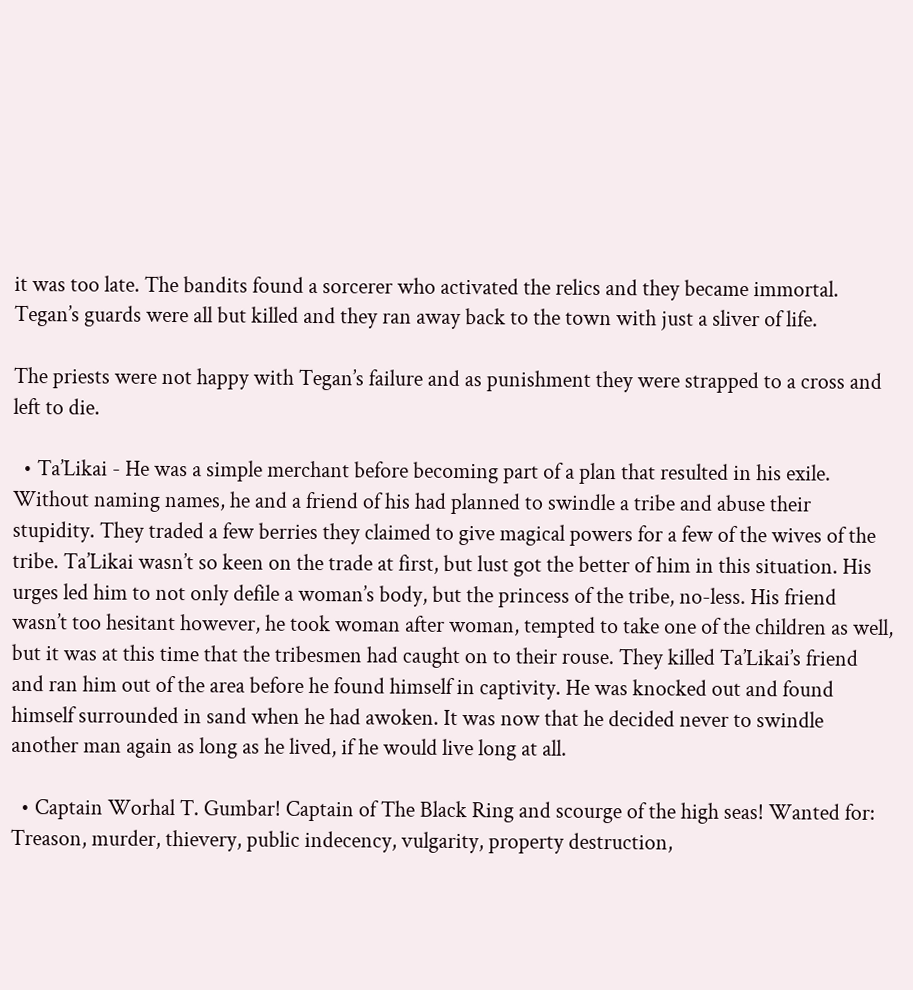it was too late. The bandits found a sorcerer who activated the relics and they became immortal. Tegan’s guards were all but killed and they ran away back to the town with just a sliver of life.

The priests were not happy with Tegan’s failure and as punishment they were strapped to a cross and left to die.

  • Ta’Likai - He was a simple merchant before becoming part of a plan that resulted in his exile. Without naming names, he and a friend of his had planned to swindle a tribe and abuse their stupidity. They traded a few berries they claimed to give magical powers for a few of the wives of the tribe. Ta’Likai wasn’t so keen on the trade at first, but lust got the better of him in this situation. His urges led him to not only defile a woman’s body, but the princess of the tribe, no-less. His friend wasn’t too hesitant however, he took woman after woman, tempted to take one of the children as well, but it was at this time that the tribesmen had caught on to their rouse. They killed Ta’Likai’s friend and ran him out of the area before he found himself in captivity. He was knocked out and found himself surrounded in sand when he had awoken. It was now that he decided never to swindle another man again as long as he lived, if he would live long at all.

  • Captain Worhal T. Gumbar! Captain of The Black Ring and scourge of the high seas! Wanted for: Treason, murder, thievery, public indecency, vulgarity, property destruction,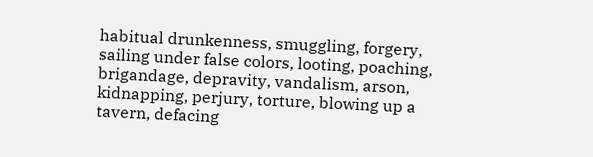habitual drunkenness, smuggling, forgery, sailing under false colors, looting, poaching, brigandage, depravity, vandalism, arson, kidnapping, perjury, torture, blowing up a tavern, defacing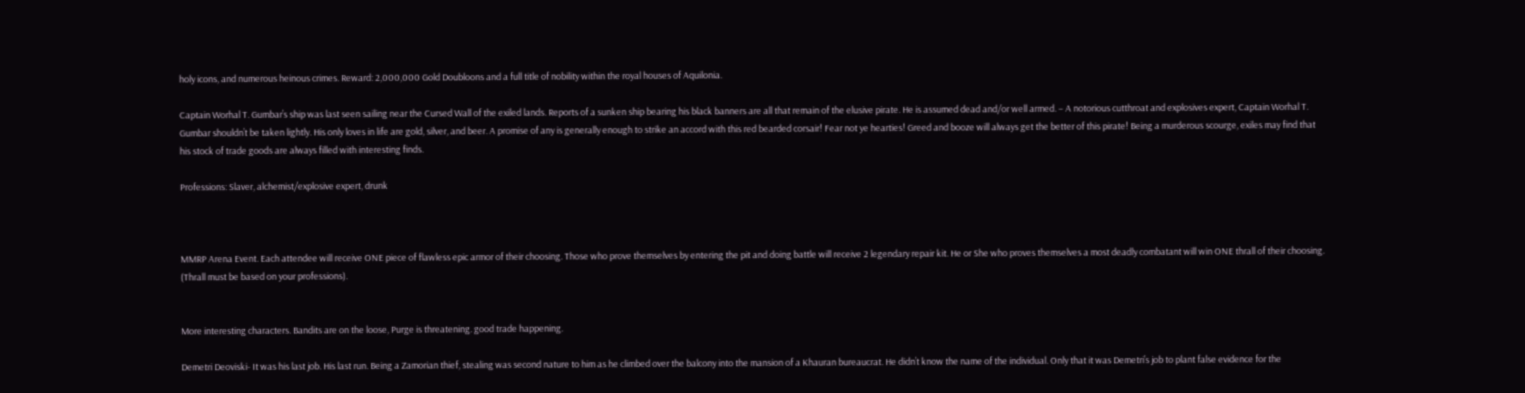holy icons, and numerous heinous crimes. Reward: 2,000,000 Gold Doubloons and a full title of nobility within the royal houses of Aquilonia.

Captain Worhal T. Gumbar’s ship was last seen sailing near the Cursed Wall of the exiled lands. Reports of a sunken ship bearing his black banners are all that remain of the elusive pirate. He is assumed dead and/or well armed. – A notorious cutthroat and explosives expert, Captain Worhal T. Gumbar shouldn’t be taken lightly. His only loves in life are gold, silver, and beer. A promise of any is generally enough to strike an accord with this red bearded corsair! Fear not ye hearties! Greed and booze will always get the better of this pirate! Being a murderous scourge, exiles may find that his stock of trade goods are always filled with interesting finds.

Professions: Slaver, alchemist/explosive expert, drunk



MMRP Arena Event. Each attendee will receive ONE piece of flawless epic armor of their choosing. Those who prove themselves by entering the pit and doing battle will receive 2 legendary repair kit. He or She who proves themselves a most deadly combatant will win ONE thrall of their choosing. (Thrall must be based on your professions).


More interesting characters. Bandits are on the loose, Purge is threatening. good trade happening.

Demetri Deoviski- It was his last job. His last run. Being a Zamorian thief, stealing was second nature to him as he climbed over the balcony into the mansion of a Khauran bureaucrat. He didn’t know the name of the individual. Only that it was Demetri’s job to plant false evidence for the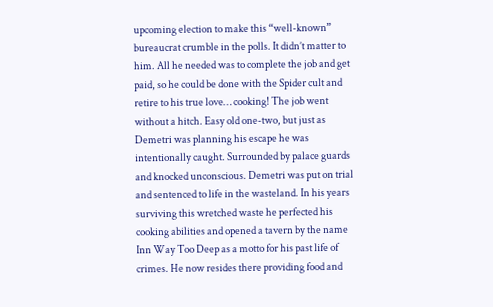upcoming election to make this “well-known” bureaucrat crumble in the polls. It didn’t matter to him. All he needed was to complete the job and get paid, so he could be done with the Spider cult and retire to his true love… cooking! The job went without a hitch. Easy old one-two, but just as Demetri was planning his escape he was intentionally caught. Surrounded by palace guards and knocked unconscious. Demetri was put on trial and sentenced to life in the wasteland. In his years surviving this wretched waste he perfected his cooking abilities and opened a tavern by the name Inn Way Too Deep as a motto for his past life of crimes. He now resides there providing food and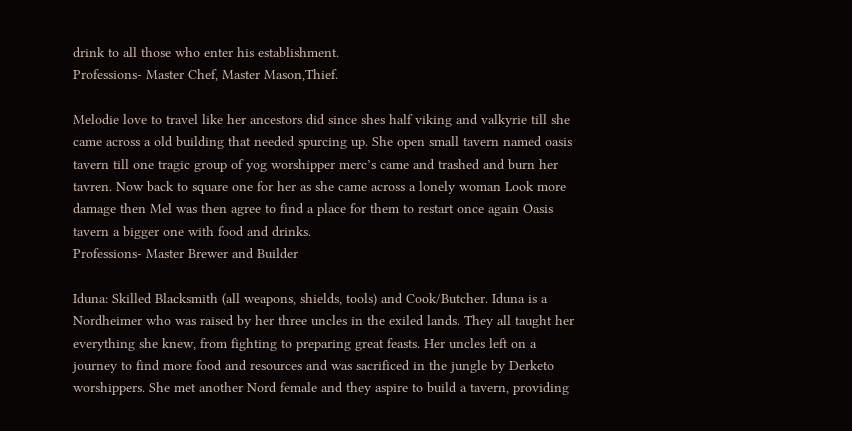drink to all those who enter his establishment.
Professions- Master Chef, Master Mason,Thief.

Melodie love to travel like her ancestors did since shes half viking and valkyrie till she came across a old building that needed spurcing up. She open small tavern named oasis tavern till one tragic group of yog worshipper merc’s came and trashed and burn her tavren. Now back to square one for her as she came across a lonely woman Look more damage then Mel was then agree to find a place for them to restart once again Oasis tavern a bigger one with food and drinks.
Professions- Master Brewer and Builder

Iduna: Skilled Blacksmith (all weapons, shields, tools) and Cook/Butcher. Iduna is a Nordheimer who was raised by her three uncles in the exiled lands. They all taught her everything she knew, from fighting to preparing great feasts. Her uncles left on a journey to find more food and resources and was sacrificed in the jungle by Derketo worshippers. She met another Nord female and they aspire to build a tavern, providing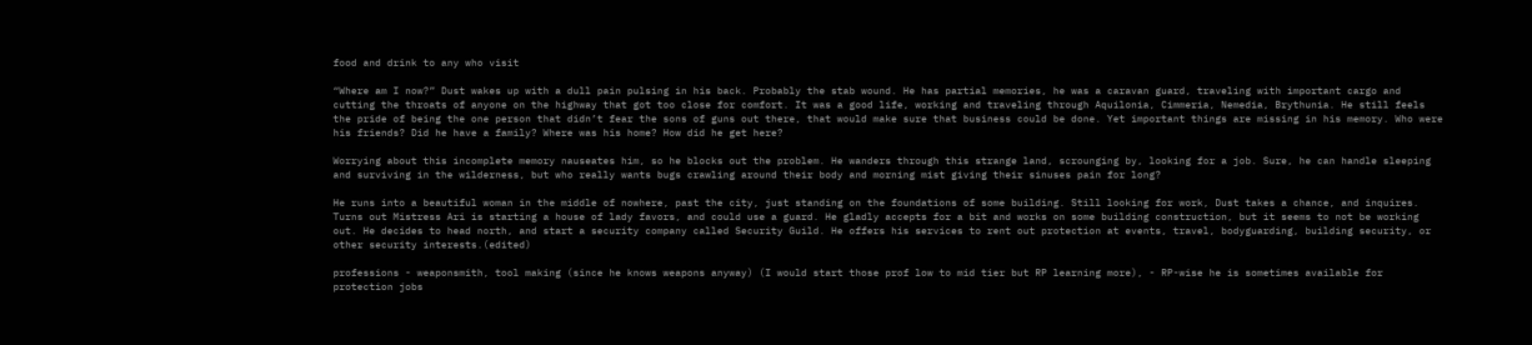food and drink to any who visit

“Where am I now?” Dust wakes up with a dull pain pulsing in his back. Probably the stab wound. He has partial memories, he was a caravan guard, traveling with important cargo and cutting the throats of anyone on the highway that got too close for comfort. It was a good life, working and traveling through Aquilonia, Cimmeria, Nemedia, Brythunia. He still feels the pride of being the one person that didn’t fear the sons of guns out there, that would make sure that business could be done. Yet important things are missing in his memory. Who were his friends? Did he have a family? Where was his home? How did he get here?

Worrying about this incomplete memory nauseates him, so he blocks out the problem. He wanders through this strange land, scrounging by, looking for a job. Sure, he can handle sleeping and surviving in the wilderness, but who really wants bugs crawling around their body and morning mist giving their sinuses pain for long?

He runs into a beautiful woman in the middle of nowhere, past the city, just standing on the foundations of some building. Still looking for work, Dust takes a chance, and inquires. Turns out Mistress Ari is starting a house of lady favors, and could use a guard. He gladly accepts for a bit and works on some building construction, but it seems to not be working out. He decides to head north, and start a security company called Security Guild. He offers his services to rent out protection at events, travel, bodyguarding, building security, or other security interests.(edited)

professions - weaponsmith, tool making (since he knows weapons anyway) (I would start those prof low to mid tier but RP learning more), - RP-wise he is sometimes available for protection jobs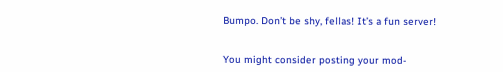Bumpo. Don’t be shy, fellas! It’s a fun server!


You might consider posting your mod-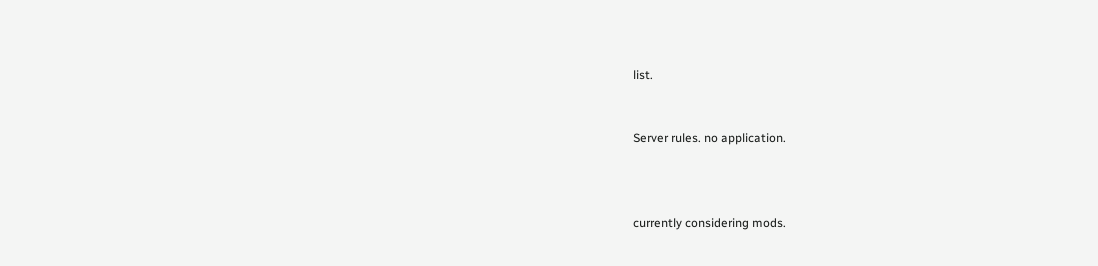list.


Server rules. no application.



currently considering mods.